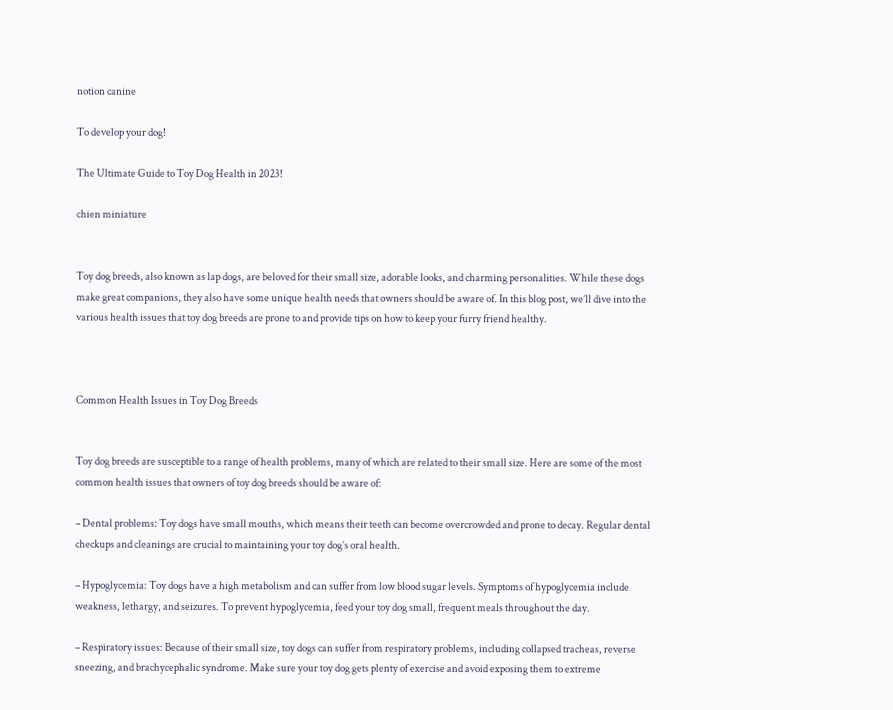notion canine

To develop your dog!

The Ultimate Guide to Toy Dog Health in 2023!

chien miniature


Toy dog breeds, also known as lap dogs, are beloved for their small size, adorable looks, and charming personalities. While these dogs make great companions, they also have some unique health needs that owners should be aware of. In this blog post, we’ll dive into the various health issues that toy dog breeds are prone to and provide tips on how to keep your furry friend healthy.



Common Health Issues in Toy Dog Breeds


Toy dog breeds are susceptible to a range of health problems, many of which are related to their small size. Here are some of the most common health issues that owners of toy dog breeds should be aware of:

– Dental problems: Toy dogs have small mouths, which means their teeth can become overcrowded and prone to decay. Regular dental checkups and cleanings are crucial to maintaining your toy dog’s oral health.

– Hypoglycemia: Toy dogs have a high metabolism and can suffer from low blood sugar levels. Symptoms of hypoglycemia include weakness, lethargy, and seizures. To prevent hypoglycemia, feed your toy dog small, frequent meals throughout the day.

– Respiratory issues: Because of their small size, toy dogs can suffer from respiratory problems, including collapsed tracheas, reverse sneezing, and brachycephalic syndrome. Make sure your toy dog gets plenty of exercise and avoid exposing them to extreme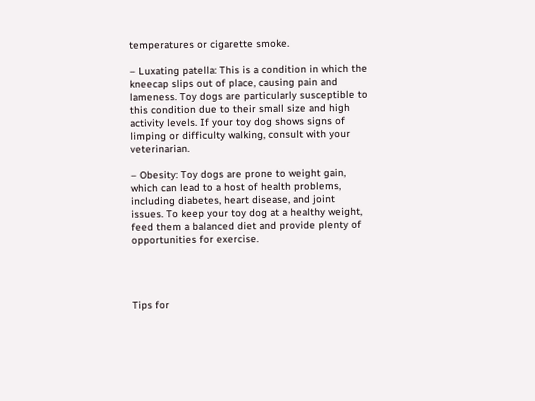temperatures or cigarette smoke.

– Luxating patella: This is a condition in which the kneecap slips out of place, causing pain and lameness. Toy dogs are particularly susceptible to this condition due to their small size and high activity levels. If your toy dog shows signs of limping or difficulty walking, consult with your veterinarian.

– Obesity: Toy dogs are prone to weight gain, which can lead to a host of health problems, including diabetes, heart disease, and joint issues. To keep your toy dog at a healthy weight, feed them a balanced diet and provide plenty of opportunities for exercise.




Tips for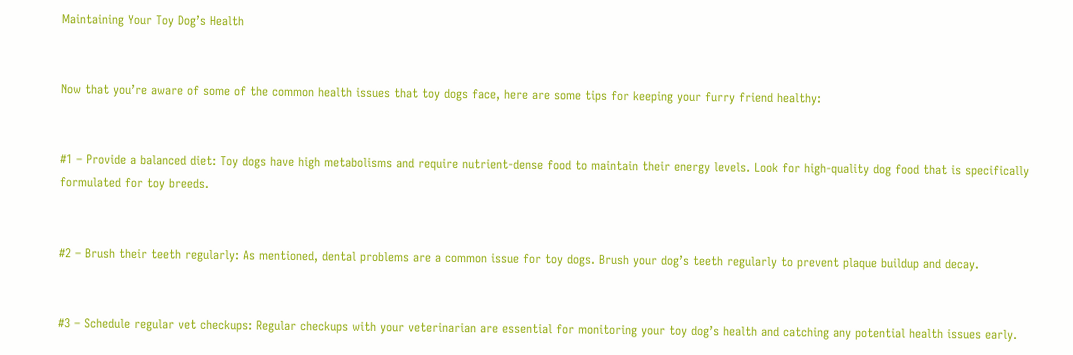Maintaining Your Toy Dog’s Health


Now that you’re aware of some of the common health issues that toy dogs face, here are some tips for keeping your furry friend healthy:


#1 – Provide a balanced diet: Toy dogs have high metabolisms and require nutrient-dense food to maintain their energy levels. Look for high-quality dog food that is specifically formulated for toy breeds.


#2 – Brush their teeth regularly: As mentioned, dental problems are a common issue for toy dogs. Brush your dog’s teeth regularly to prevent plaque buildup and decay.


#3 – Schedule regular vet checkups: Regular checkups with your veterinarian are essential for monitoring your toy dog’s health and catching any potential health issues early.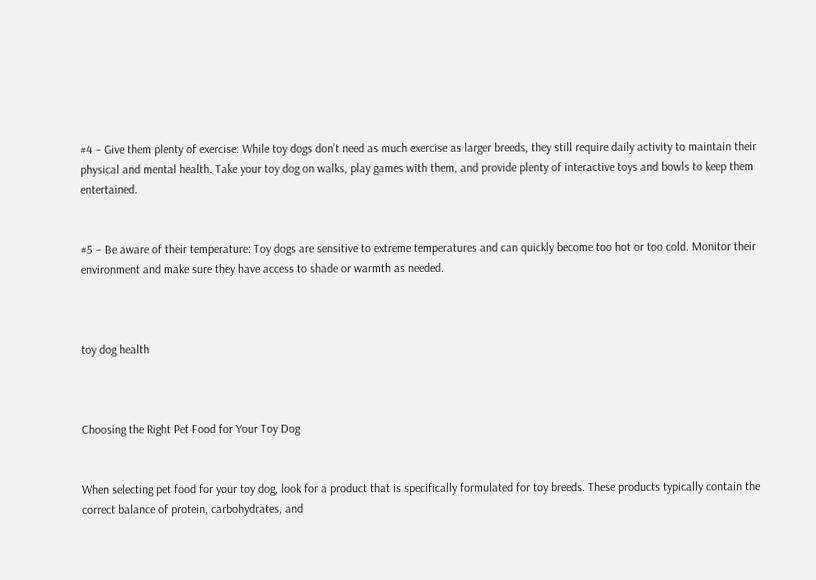#4 – Give them plenty of exercise: While toy dogs don’t need as much exercise as larger breeds, they still require daily activity to maintain their physical and mental health. Take your toy dog on walks, play games with them, and provide plenty of interactive toys and bowls to keep them entertained.


#5 – Be aware of their temperature: Toy dogs are sensitive to extreme temperatures and can quickly become too hot or too cold. Monitor their environment and make sure they have access to shade or warmth as needed.



toy dog health



Choosing the Right Pet Food for Your Toy Dog


When selecting pet food for your toy dog, look for a product that is specifically formulated for toy breeds. These products typically contain the correct balance of protein, carbohydrates, and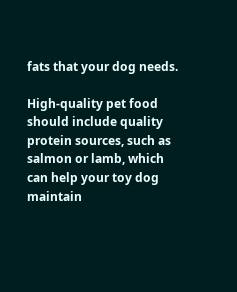fats that your dog needs.

High-quality pet food should include quality protein sources, such as salmon or lamb, which can help your toy dog maintain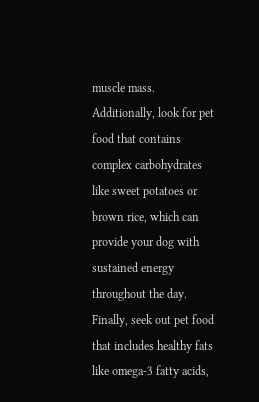muscle mass. Additionally, look for pet food that contains complex carbohydrates like sweet potatoes or brown rice, which can provide your dog with sustained energy throughout the day. Finally, seek out pet food that includes healthy fats like omega-3 fatty acids,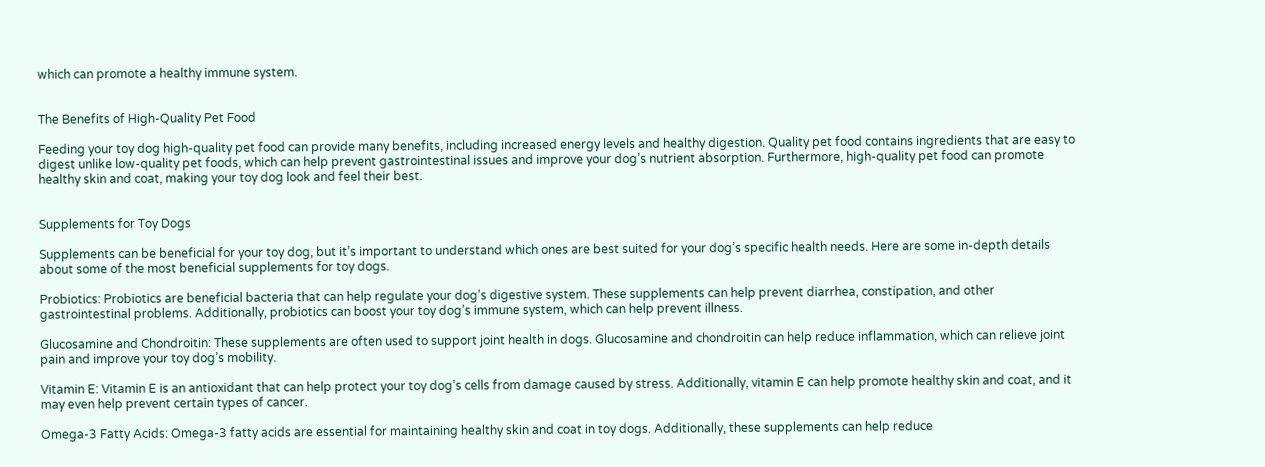which can promote a healthy immune system.


The Benefits of High-Quality Pet Food

Feeding your toy dog high-quality pet food can provide many benefits, including increased energy levels and healthy digestion. Quality pet food contains ingredients that are easy to digest unlike low-quality pet foods, which can help prevent gastrointestinal issues and improve your dog’s nutrient absorption. Furthermore, high-quality pet food can promote healthy skin and coat, making your toy dog look and feel their best.


Supplements for Toy Dogs

Supplements can be beneficial for your toy dog, but it’s important to understand which ones are best suited for your dog’s specific health needs. Here are some in-depth details about some of the most beneficial supplements for toy dogs.

Probiotics: Probiotics are beneficial bacteria that can help regulate your dog’s digestive system. These supplements can help prevent diarrhea, constipation, and other gastrointestinal problems. Additionally, probiotics can boost your toy dog’s immune system, which can help prevent illness.

Glucosamine and Chondroitin: These supplements are often used to support joint health in dogs. Glucosamine and chondroitin can help reduce inflammation, which can relieve joint pain and improve your toy dog’s mobility.

Vitamin E: Vitamin E is an antioxidant that can help protect your toy dog’s cells from damage caused by stress. Additionally, vitamin E can help promote healthy skin and coat, and it may even help prevent certain types of cancer.

Omega-3 Fatty Acids: Omega-3 fatty acids are essential for maintaining healthy skin and coat in toy dogs. Additionally, these supplements can help reduce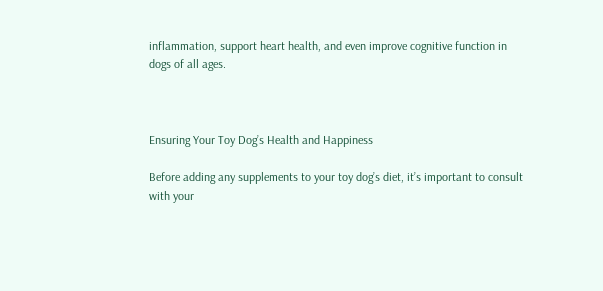inflammation, support heart health, and even improve cognitive function in dogs of all ages.



Ensuring Your Toy Dog’s Health and Happiness

Before adding any supplements to your toy dog’s diet, it’s important to consult with your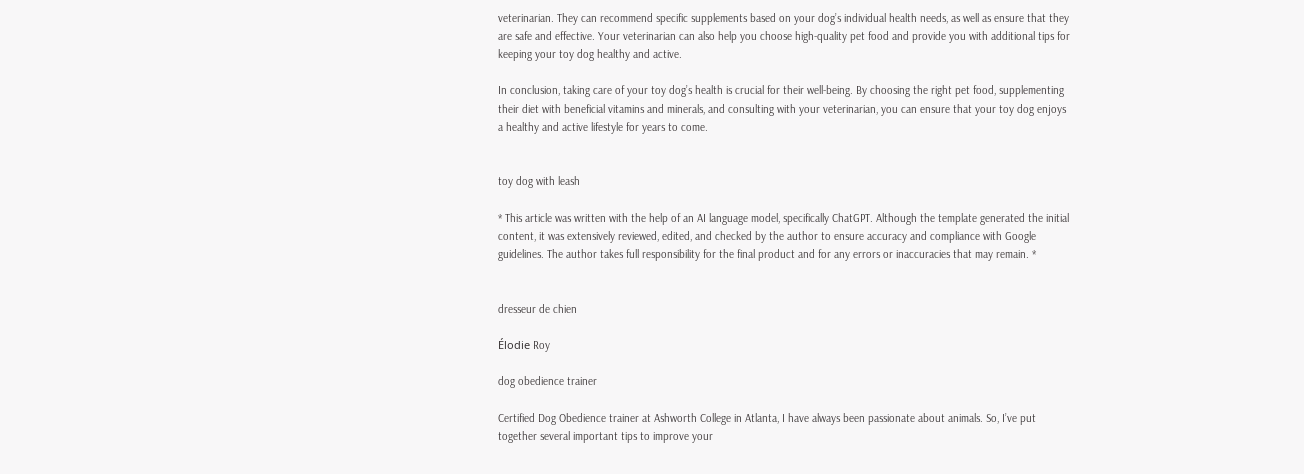veterinarian. They can recommend specific supplements based on your dog’s individual health needs, as well as ensure that they are safe and effective. Your veterinarian can also help you choose high-quality pet food and provide you with additional tips for keeping your toy dog healthy and active.

In conclusion, taking care of your toy dog’s health is crucial for their well-being. By choosing the right pet food, supplementing their diet with beneficial vitamins and minerals, and consulting with your veterinarian, you can ensure that your toy dog enjoys a healthy and active lifestyle for years to come.


toy dog with leash

* This article was written with the help of an AI language model, specifically ChatGPT. Although the template generated the initial content, it was extensively reviewed, edited, and checked by the author to ensure accuracy and compliance with Google guidelines. The author takes full responsibility for the final product and for any errors or inaccuracies that may remain. *


dresseur de chien

Élodie Roy

dog obedience trainer

Certified Dog Obedience trainer at Ashworth College in Atlanta, I have always been passionate about animals. So, I’ve put together several important tips to improve your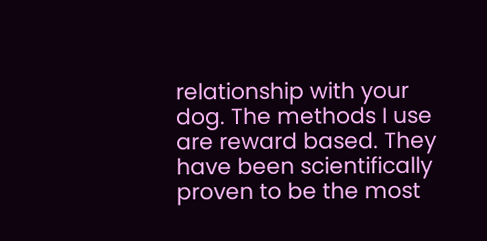relationship with your dog. The methods I use are reward based. They have been scientifically proven to be the most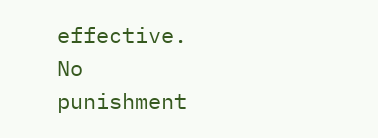effective. No punishment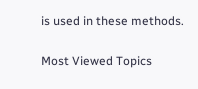is used in these methods.

Most Viewed Topics